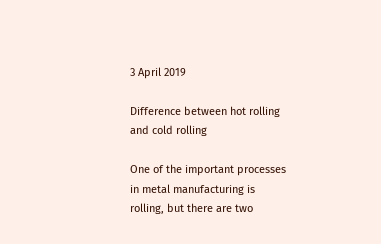3 April 2019

Difference between hot rolling and cold rolling

One of the important processes in metal manufacturing is rolling, but there are two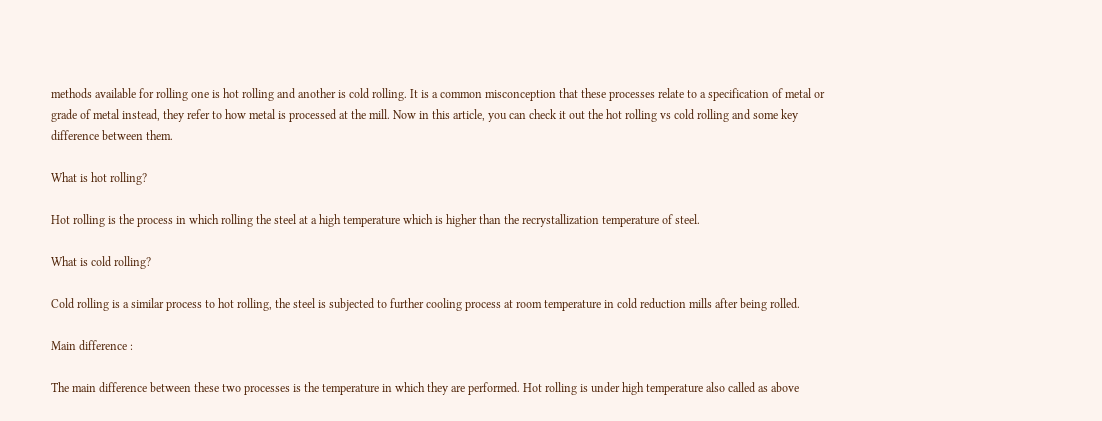methods available for rolling one is hot rolling and another is cold rolling. It is a common misconception that these processes relate to a specification of metal or grade of metal instead, they refer to how metal is processed at the mill. Now in this article, you can check it out the hot rolling vs cold rolling and some key difference between them.

What is hot rolling?

Hot rolling is the process in which rolling the steel at a high temperature which is higher than the recrystallization temperature of steel.

What is cold rolling?

Cold rolling is a similar process to hot rolling, the steel is subjected to further cooling process at room temperature in cold reduction mills after being rolled.

Main difference :

The main difference between these two processes is the temperature in which they are performed. Hot rolling is under high temperature also called as above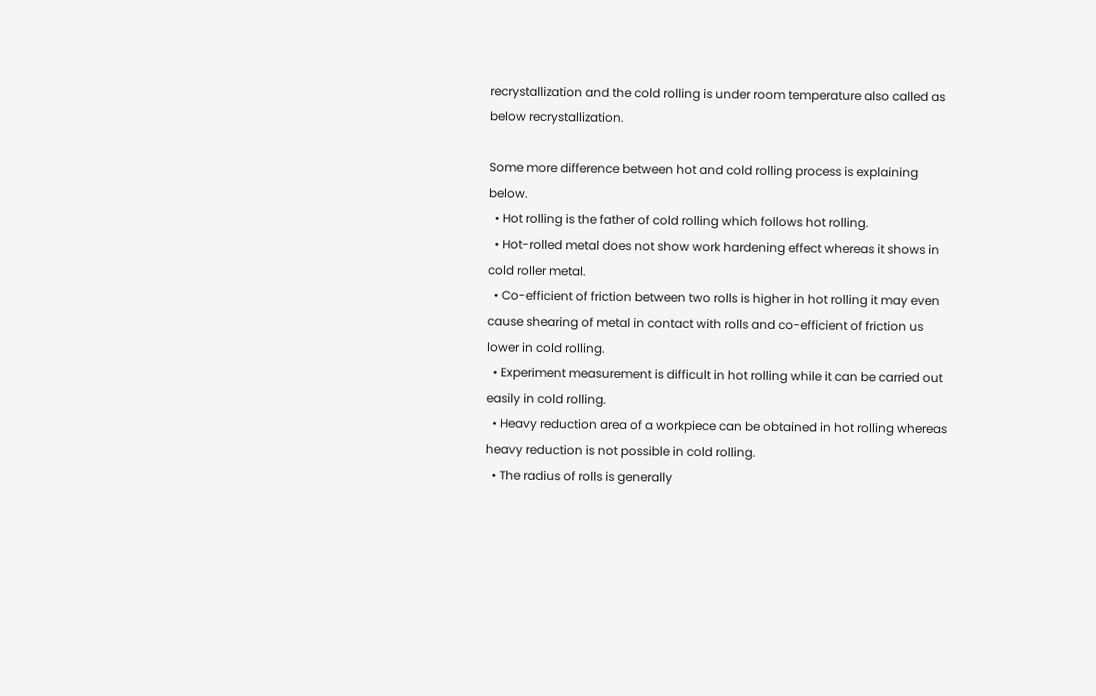recrystallization and the cold rolling is under room temperature also called as below recrystallization.

Some more difference between hot and cold rolling process is explaining below.
  • Hot rolling is the father of cold rolling which follows hot rolling.
  • Hot-rolled metal does not show work hardening effect whereas it shows in cold roller metal.
  • Co-efficient of friction between two rolls is higher in hot rolling it may even cause shearing of metal in contact with rolls and co-efficient of friction us lower in cold rolling.
  • Experiment measurement is difficult in hot rolling while it can be carried out easily in cold rolling.
  • Heavy reduction area of a workpiece can be obtained in hot rolling whereas heavy reduction is not possible in cold rolling.
  • The radius of rolls is generally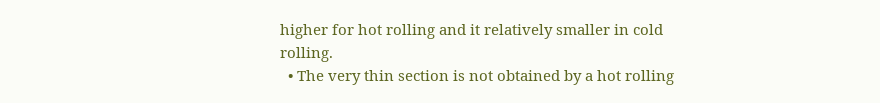higher for hot rolling and it relatively smaller in cold rolling.
  • The very thin section is not obtained by a hot rolling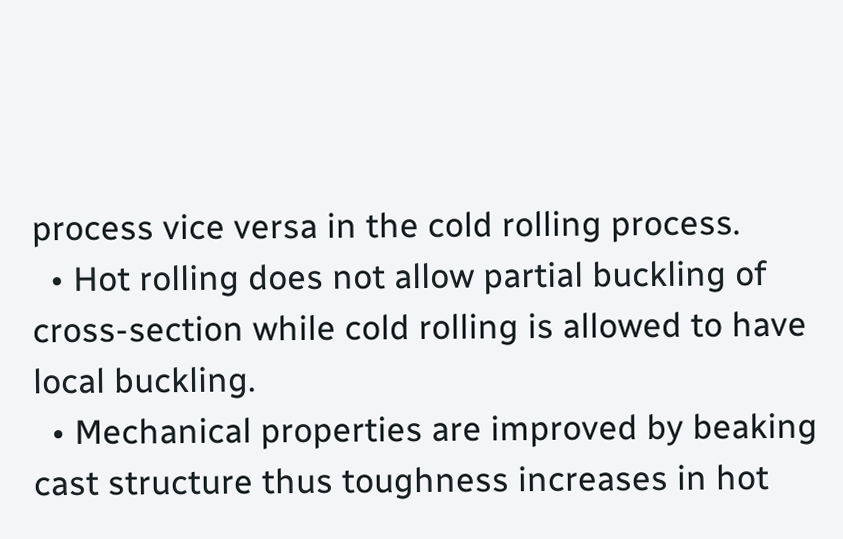process vice versa in the cold rolling process.
  • Hot rolling does not allow partial buckling of cross-section while cold rolling is allowed to have local buckling.
  • Mechanical properties are improved by beaking cast structure thus toughness increases in hot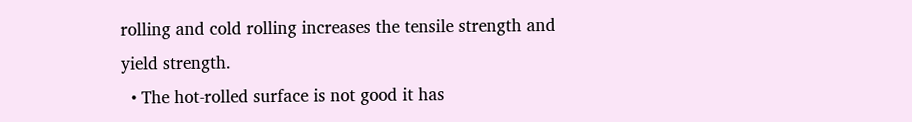rolling and cold rolling increases the tensile strength and yield strength.
  • The hot-rolled surface is not good it has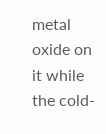metal oxide on it while the cold-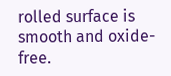rolled surface is smooth and oxide-free.